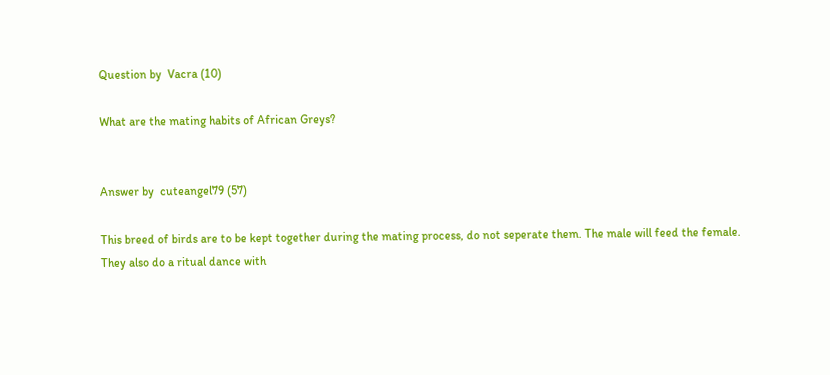Question by  Vacra (10)

What are the mating habits of African Greys?


Answer by  cuteangel79 (57)

This breed of birds are to be kept together during the mating process, do not seperate them. The male will feed the female. They also do a ritual dance with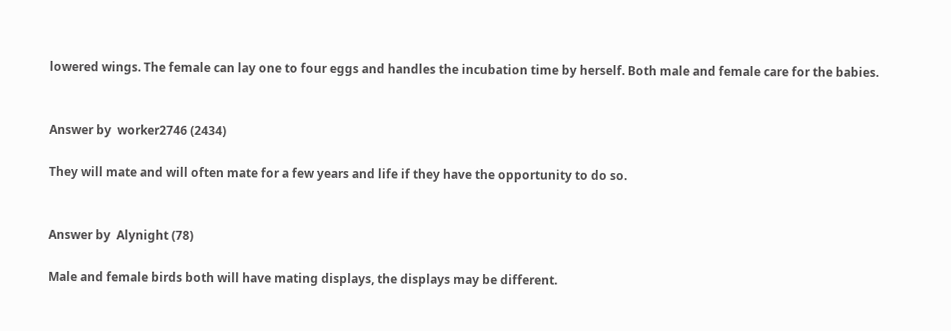lowered wings. The female can lay one to four eggs and handles the incubation time by herself. Both male and female care for the babies.


Answer by  worker2746 (2434)

They will mate and will often mate for a few years and life if they have the opportunity to do so.


Answer by  Alynight (78)

Male and female birds both will have mating displays, the displays may be different.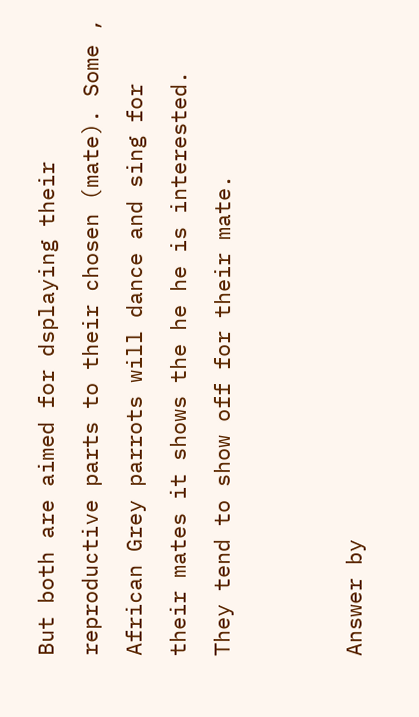But both are aimed for dsplaying their reproductive parts to their chosen (mate). Some , African Grey parrots will dance and sing for their mates it shows the he he is interested. They tend to show off for their mate.


Answer by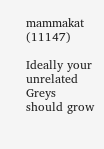mammakat (11147)

Ideally your unrelated Greys should grow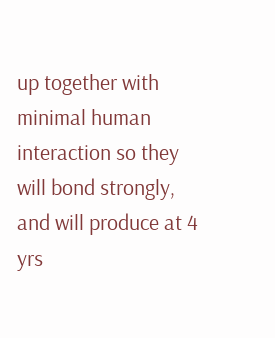up together with minimal human interaction so they will bond strongly, and will produce at 4 yrs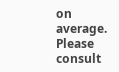on average. Please consult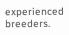experienced breeders.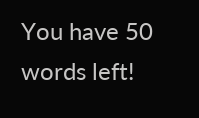You have 50 words left!